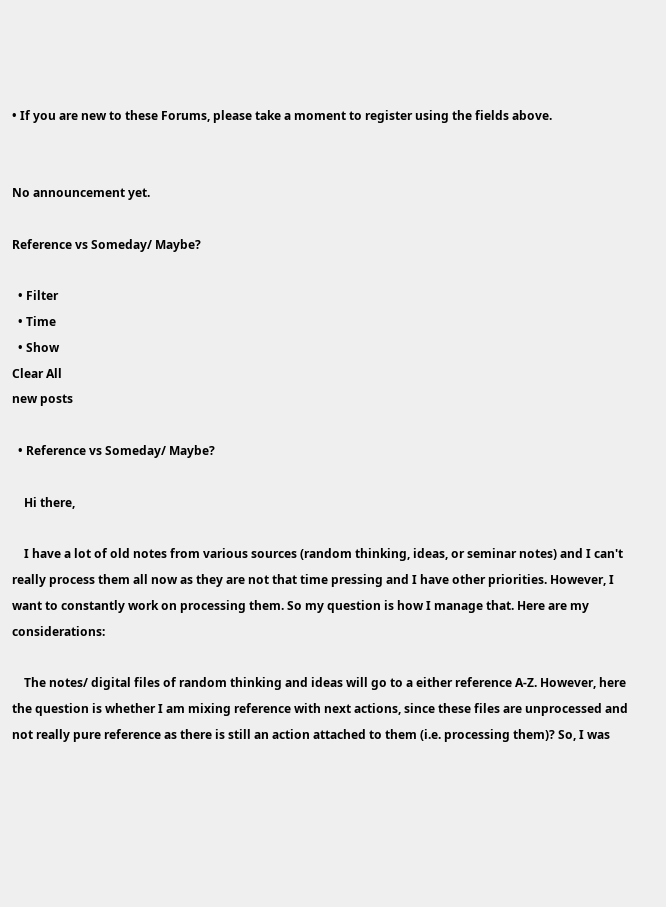• If you are new to these Forums, please take a moment to register using the fields above.


No announcement yet.

Reference vs Someday/ Maybe?

  • Filter
  • Time
  • Show
Clear All
new posts

  • Reference vs Someday/ Maybe?

    Hi there,

    I have a lot of old notes from various sources (random thinking, ideas, or seminar notes) and I can't really process them all now as they are not that time pressing and I have other priorities. However, I want to constantly work on processing them. So my question is how I manage that. Here are my considerations:

    The notes/ digital files of random thinking and ideas will go to a either reference A-Z. However, here the question is whether I am mixing reference with next actions, since these files are unprocessed and not really pure reference as there is still an action attached to them (i.e. processing them)? So, I was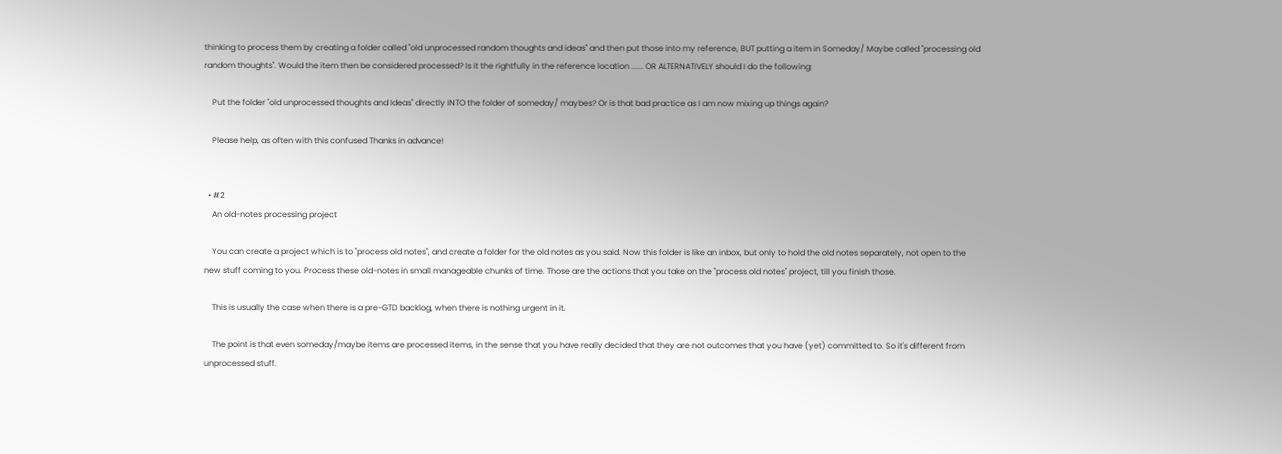thinking to process them by creating a folder called "old unprocessed random thoughts and ideas" and then put those into my reference, BUT putting a item in Someday/ Maybe called "processing old random thoughts". Would the item then be considered processed? Is it the rightfully in the reference location ...... OR ALTERNATIVELY should I do the following:

    Put the folder "old unprocessed thoughts and Ideas" directly INTO the folder of someday/ maybes? Or is that bad practice as I am now mixing up things again?

    Please help, as often with this confused Thanks in advance!


  • #2
    An old-notes processing project

    You can create a project which is to "process old notes", and create a folder for the old notes as you said. Now this folder is like an inbox, but only to hold the old notes separately, not open to the new stuff coming to you. Process these old-notes in small manageable chunks of time. Those are the actions that you take on the "process old notes" project, till you finish those.

    This is usually the case when there is a pre-GTD backlog, when there is nothing urgent in it.

    The point is that even someday/maybe items are processed items, in the sense that you have really decided that they are not outcomes that you have (yet) committed to. So it's different from unprocessed stuff.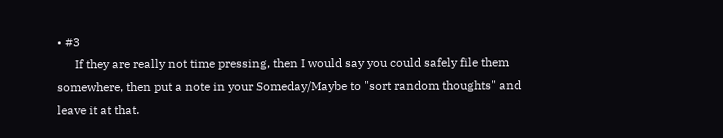• #3
      If they are really not time pressing, then I would say you could safely file them somewhere, then put a note in your Someday/Maybe to "sort random thoughts" and leave it at that.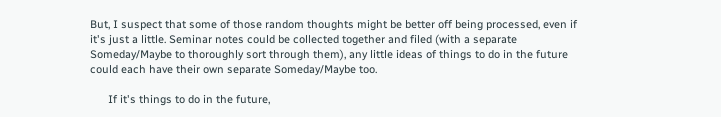But, I suspect that some of those random thoughts might be better off being processed, even if it's just a little. Seminar notes could be collected together and filed (with a separate Someday/Maybe to thoroughly sort through them), any little ideas of things to do in the future could each have their own separate Someday/Maybe too.

      If it's things to do in the future,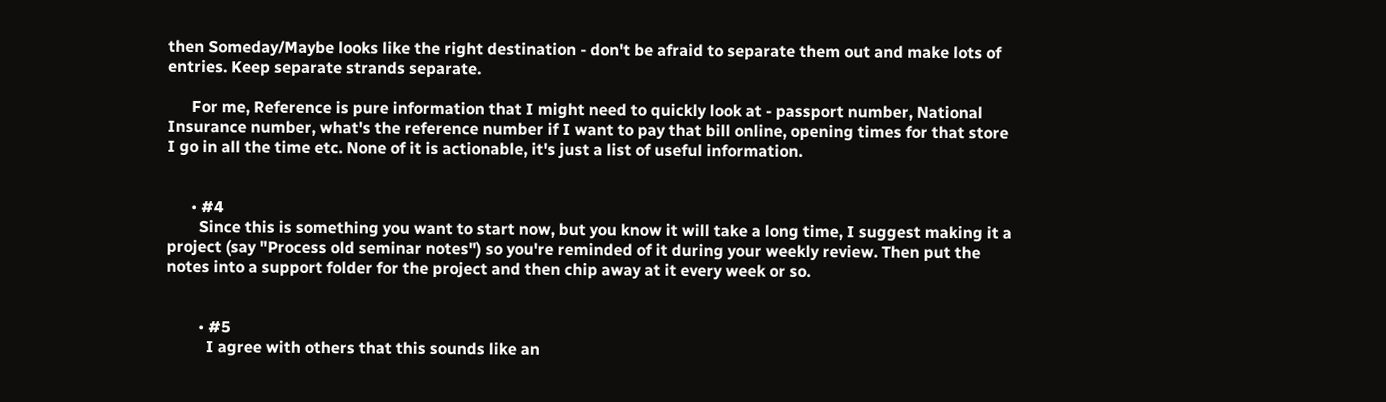then Someday/Maybe looks like the right destination - don't be afraid to separate them out and make lots of entries. Keep separate strands separate.

      For me, Reference is pure information that I might need to quickly look at - passport number, National Insurance number, what's the reference number if I want to pay that bill online, opening times for that store I go in all the time etc. None of it is actionable, it's just a list of useful information.


      • #4
        Since this is something you want to start now, but you know it will take a long time, I suggest making it a project (say "Process old seminar notes") so you're reminded of it during your weekly review. Then put the notes into a support folder for the project and then chip away at it every week or so.


        • #5
          I agree with others that this sounds like an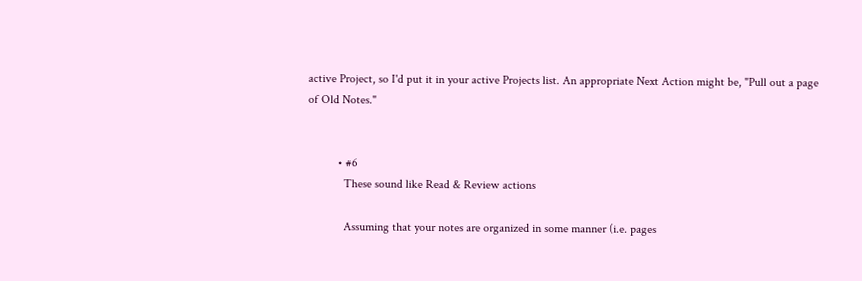active Project, so I'd put it in your active Projects list. An appropriate Next Action might be, "Pull out a page of Old Notes."


          • #6
            These sound like Read & Review actions

            Assuming that your notes are organized in some manner (i.e. pages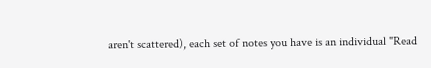aren't scattered), each set of notes you have is an individual "Read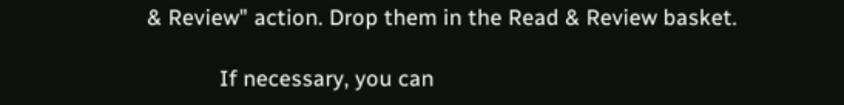& Review" action. Drop them in the Read & Review basket.

            If necessary, you can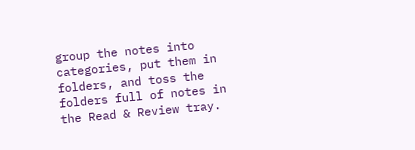group the notes into categories, put them in folders, and toss the folders full of notes in the Read & Review tray.